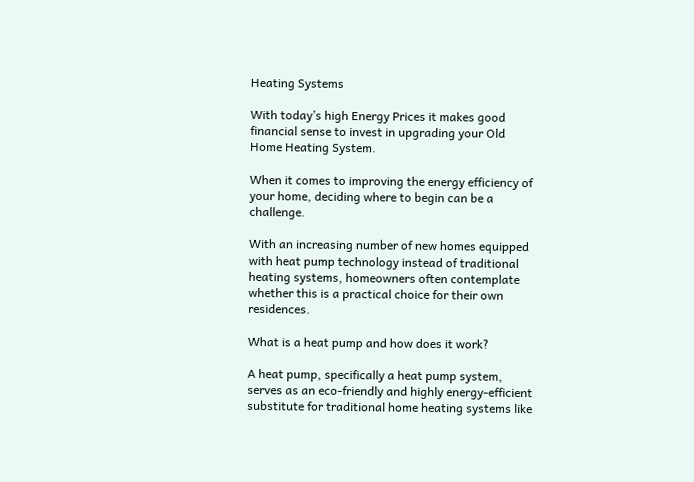Heating Systems

With today’s high Energy Prices it makes good financial sense to invest in upgrading your Old Home Heating System.

When it comes to improving the energy efficiency of your home, deciding where to begin can be a challenge.

With an increasing number of new homes equipped with heat pump technology instead of traditional heating systems, homeowners often contemplate whether this is a practical choice for their own residences.

What is a heat pump and how does it work?

A heat pump, specifically a heat pump system, serves as an eco-friendly and highly energy-efficient substitute for traditional home heating systems like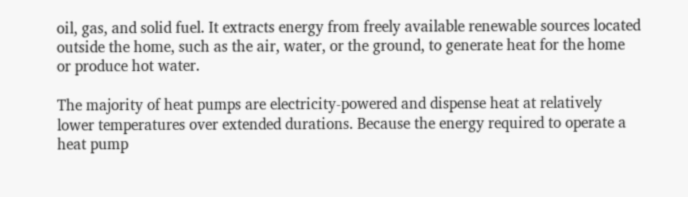oil, gas, and solid fuel. It extracts energy from freely available renewable sources located outside the home, such as the air, water, or the ground, to generate heat for the home or produce hot water.

The majority of heat pumps are electricity-powered and dispense heat at relatively lower temperatures over extended durations. Because the energy required to operate a heat pump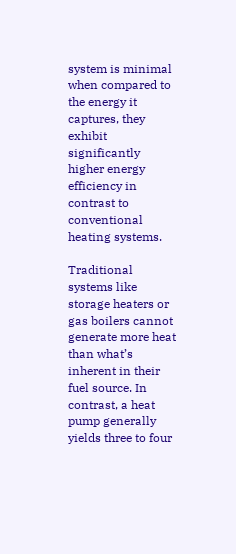system is minimal when compared to the energy it captures, they exhibit significantly higher energy efficiency in contrast to conventional heating systems.

Traditional systems like storage heaters or gas boilers cannot generate more heat than what’s inherent in their fuel source. In contrast, a heat pump generally yields three to four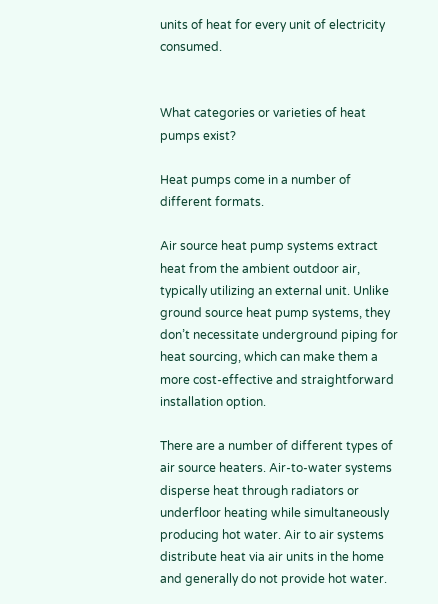units of heat for every unit of electricity consumed.


What categories or varieties of heat pumps exist?

Heat pumps come in a number of different formats.

Air source heat pump systems extract heat from the ambient outdoor air, typically utilizing an external unit. Unlike ground source heat pump systems, they don’t necessitate underground piping for heat sourcing, which can make them a more cost-effective and straightforward installation option.

There are a number of different types of air source heaters. Air-to-water systems disperse heat through radiators or underfloor heating while simultaneously producing hot water. Air to air systems distribute heat via air units in the home and generally do not provide hot water.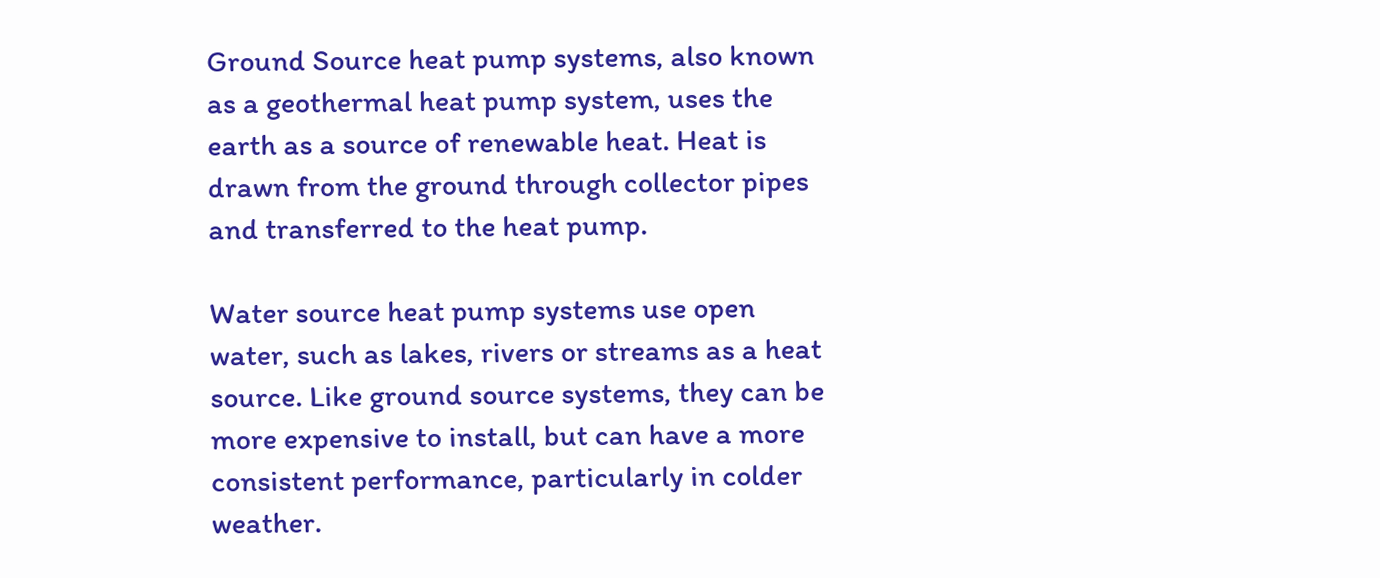Ground Source heat pump systems, also known as a geothermal heat pump system, uses the earth as a source of renewable heat. Heat is drawn from the ground through collector pipes and transferred to the heat pump.

Water source heat pump systems use open water, such as lakes, rivers or streams as a heat source. Like ground source systems, they can be more expensive to install, but can have a more consistent performance, particularly in colder weather.